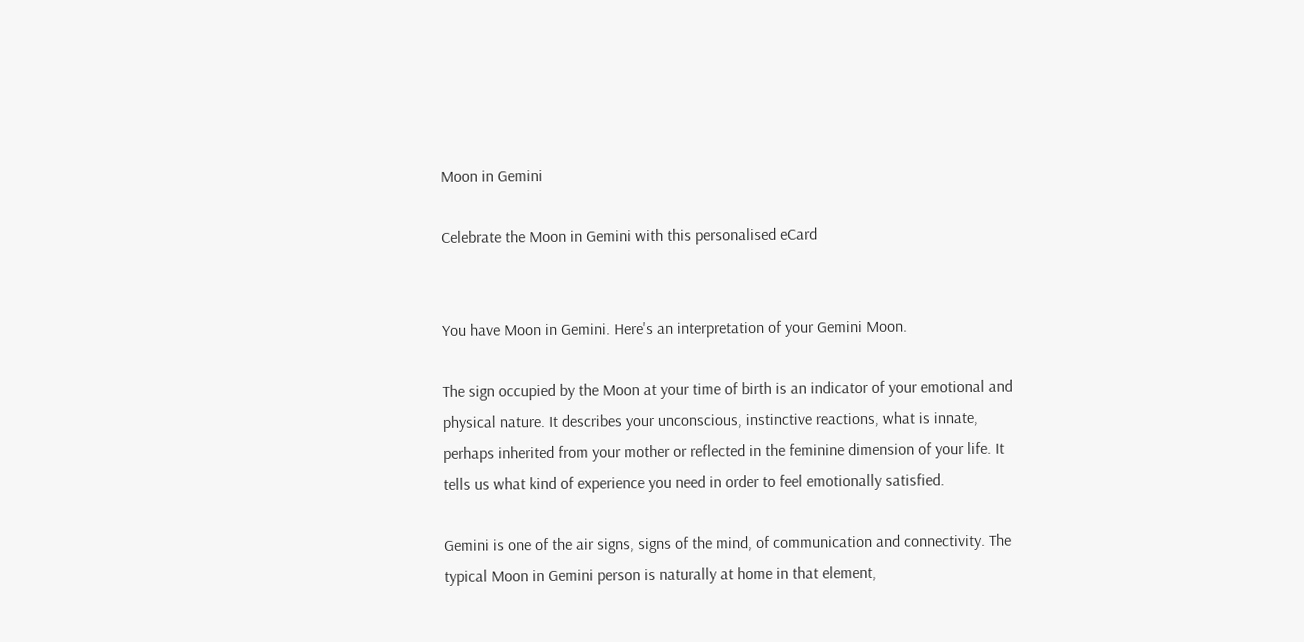Moon in Gemini

Celebrate the Moon in Gemini with this personalised eCard


You have Moon in Gemini. Here's an interpretation of your Gemini Moon.

The sign occupied by the Moon at your time of birth is an indicator of your emotional and physical nature. It describes your unconscious, instinctive reactions, what is innate, perhaps inherited from your mother or reflected in the feminine dimension of your life. It tells us what kind of experience you need in order to feel emotionally satisfied.

Gemini is one of the air signs, signs of the mind, of communication and connectivity. The typical Moon in Gemini person is naturally at home in that element,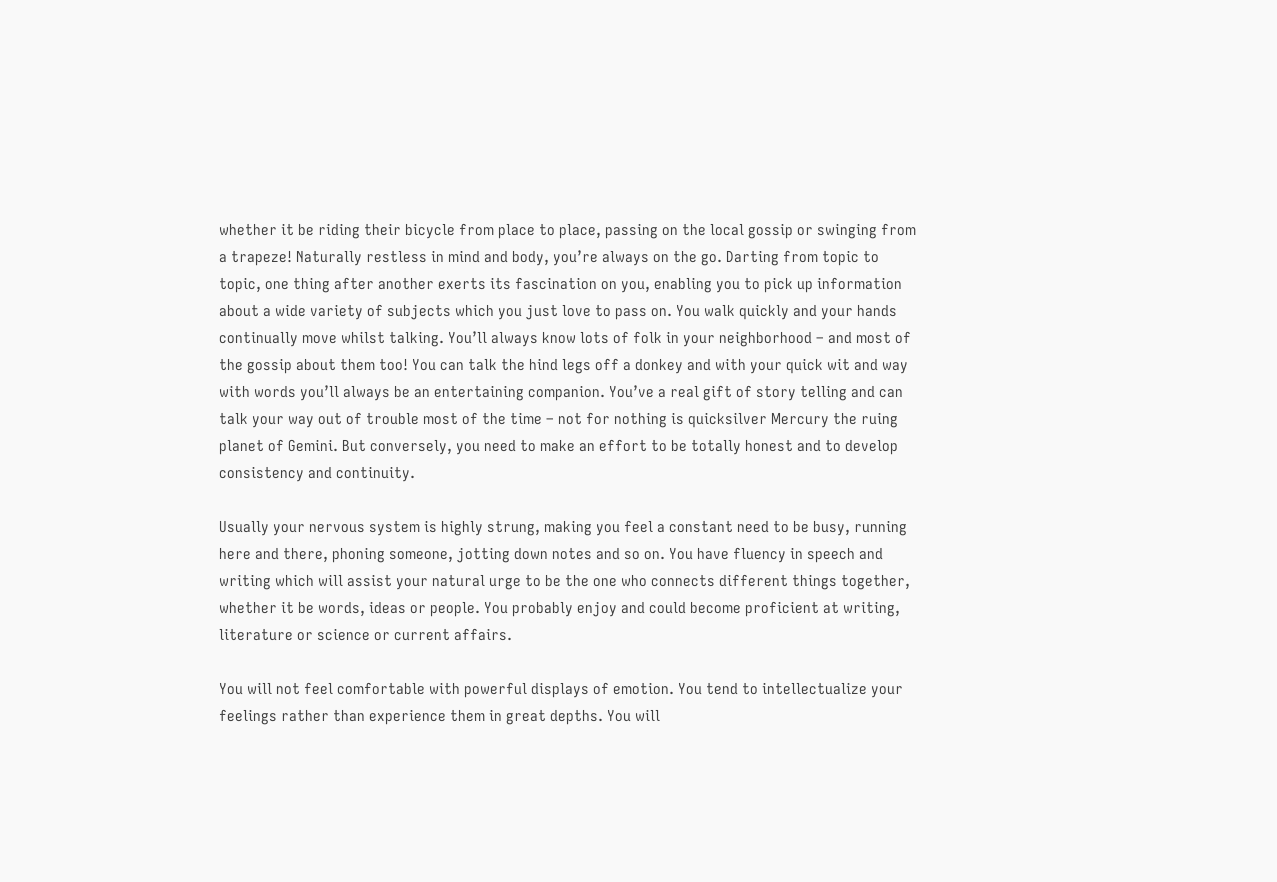whether it be riding their bicycle from place to place, passing on the local gossip or swinging from a trapeze! Naturally restless in mind and body, you’re always on the go. Darting from topic to topic, one thing after another exerts its fascination on you, enabling you to pick up information about a wide variety of subjects which you just love to pass on. You walk quickly and your hands continually move whilst talking. You’ll always know lots of folk in your neighborhood – and most of the gossip about them too! You can talk the hind legs off a donkey and with your quick wit and way with words you’ll always be an entertaining companion. You’ve a real gift of story telling and can talk your way out of trouble most of the time – not for nothing is quicksilver Mercury the ruing planet of Gemini. But conversely, you need to make an effort to be totally honest and to develop consistency and continuity.

Usually your nervous system is highly strung, making you feel a constant need to be busy, running here and there, phoning someone, jotting down notes and so on. You have fluency in speech and writing which will assist your natural urge to be the one who connects different things together, whether it be words, ideas or people. You probably enjoy and could become proficient at writing, literature or science or current affairs.

You will not feel comfortable with powerful displays of emotion. You tend to intellectualize your feelings rather than experience them in great depths. You will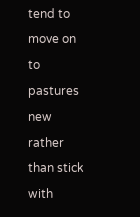tend to move on to pastures new rather than stick with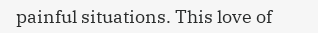painful situations. This love of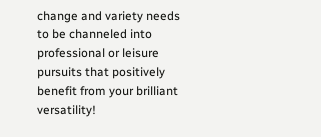change and variety needs to be channeled into professional or leisure pursuits that positively benefit from your brilliant versatility!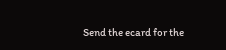Send the ecard for the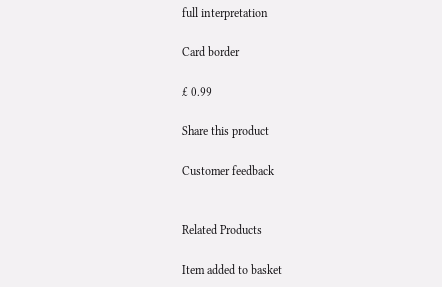full interpretation

Card border

£ 0.99

Share this product

Customer feedback


Related Products

Item added to basket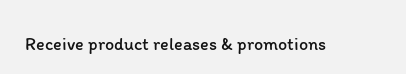Receive product releases & promotions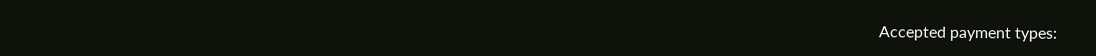Accepted payment types: